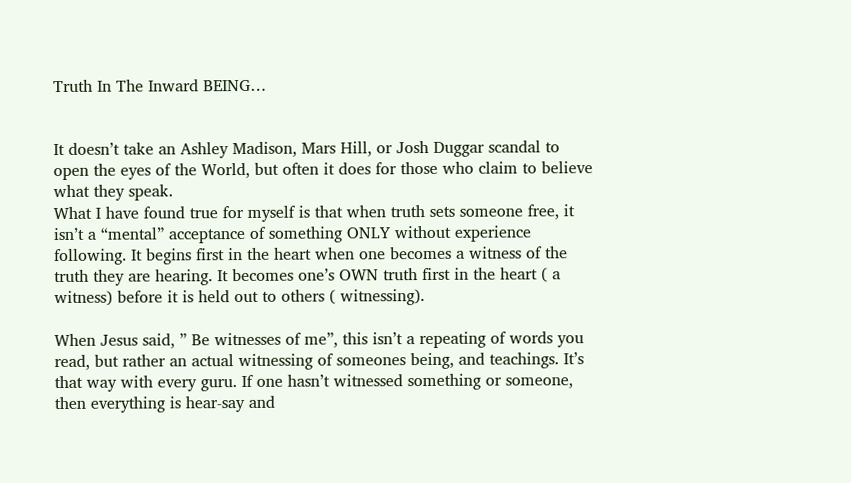Truth In The Inward BEING…


It doesn’t take an Ashley Madison, Mars Hill, or Josh Duggar scandal to open the eyes of the World, but often it does for those who claim to believe what they speak.
What I have found true for myself is that when truth sets someone free, it isn’t a “mental” acceptance of something ONLY without experience following. It begins first in the heart when one becomes a witness of the truth they are hearing. It becomes one’s OWN truth first in the heart ( a witness) before it is held out to others ( witnessing).

When Jesus said, ” Be witnesses of me”, this isn’t a repeating of words you read, but rather an actual witnessing of someones being, and teachings. It’s that way with every guru. If one hasn’t witnessed something or someone, then everything is hear-say and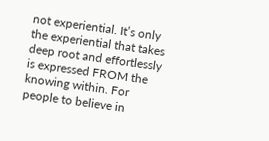not experiential. It’s only the experiential that takes deep root and effortlessly is expressed FROM the knowing within. For people to believe in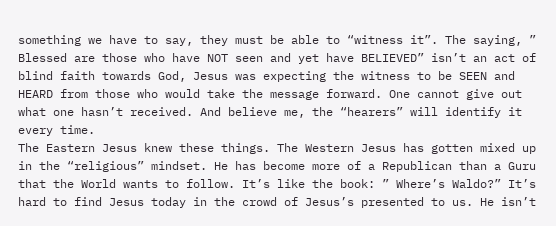something we have to say, they must be able to “witness it”. The saying, ” Blessed are those who have NOT seen and yet have BELIEVED” isn’t an act of blind faith towards God, Jesus was expecting the witness to be SEEN and HEARD from those who would take the message forward. One cannot give out what one hasn’t received. And believe me, the “hearers” will identify it every time.
The Eastern Jesus knew these things. The Western Jesus has gotten mixed up in the “religious” mindset. He has become more of a Republican than a Guru that the World wants to follow. It’s like the book: ” Where’s Waldo?” It’s hard to find Jesus today in the crowd of Jesus’s presented to us. He isn’t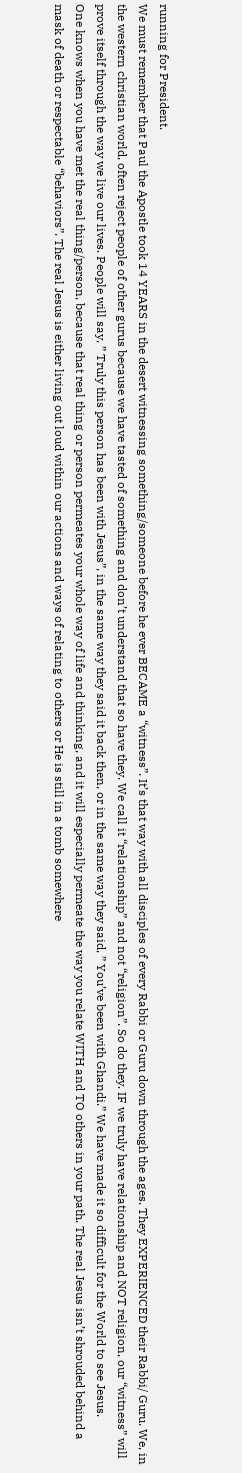running for President.
We must remember that Paul the Apostle took 14 YEARS in the desert witnessing something/someone before he ever BECAME a “witness”. It’s that way with all disciples of every Rabbi or Guru down through the ages. They EXPERIENCED their Rabbi/ Guru. We, in the western christian world, often reject people of other gurus because we have tasted of something and don’t understand that so have they. We call it “relationship” and not “religion”. So do they. IF we truly have relationship and NOT religion, our “witness” will prove itself through the way we live our lives. People will say, ” Truly this person has been with Jesus”, in the same way they said it back then, or in the same way they said, ” You’ve been with Ghandi.” We have made it so difficult for the World to see Jesus.
One knows when you have met the real thing/person, because that real thing or person permeates your whole way of life and thinking, and it will especially permeate the way you relate WITH and TO others in your path. The real Jesus isn’t shrouded behind a mask of death or respectable “behaviors”. The real Jesus is either living out loud within our actions and ways of relating to others or He is still in a tomb somewhere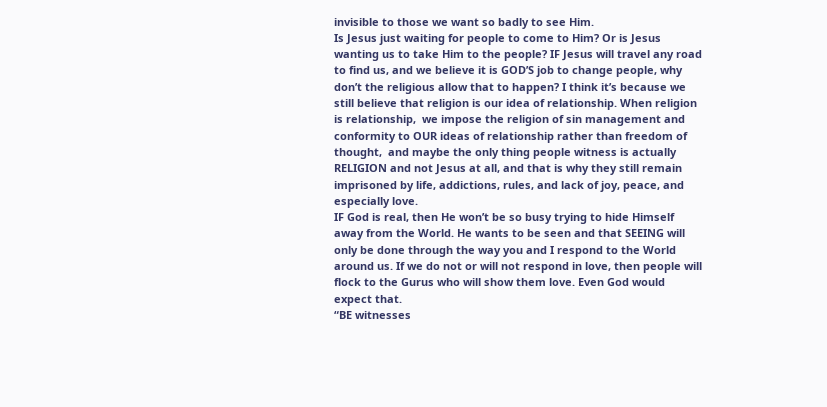invisible to those we want so badly to see Him.
Is Jesus just waiting for people to come to Him? Or is Jesus wanting us to take Him to the people? IF Jesus will travel any road to find us, and we believe it is GOD’S job to change people, why don’t the religious allow that to happen? I think it’s because we still believe that religion is our idea of relationship. When religion is relationship,  we impose the religion of sin management and conformity to OUR ideas of relationship rather than freedom of thought,  and maybe the only thing people witness is actually RELIGION and not Jesus at all, and that is why they still remain imprisoned by life, addictions, rules, and lack of joy, peace, and especially love.
IF God is real, then He won’t be so busy trying to hide Himself away from the World. He wants to be seen and that SEEING will only be done through the way you and I respond to the World around us. If we do not or will not respond in love, then people will flock to the Gurus who will show them love. Even God would expect that.
“BE witnesses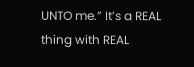UNTO me.” It’s a REAL thing with REAL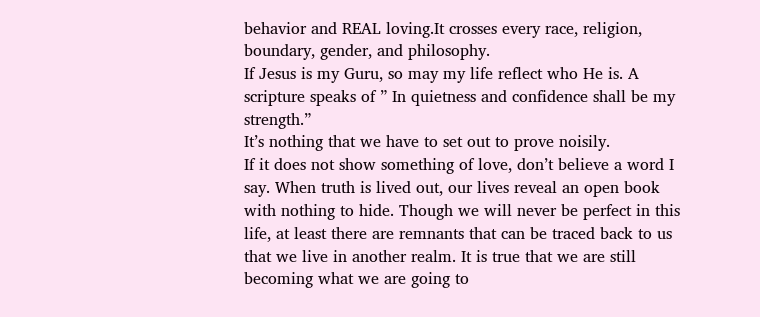behavior and REAL loving.It crosses every race, religion, boundary, gender, and philosophy.
If Jesus is my Guru, so may my life reflect who He is. A scripture speaks of ” In quietness and confidence shall be my strength.”
It’s nothing that we have to set out to prove noisily.
If it does not show something of love, don’t believe a word I say. When truth is lived out, our lives reveal an open book with nothing to hide. Though we will never be perfect in this life, at least there are remnants that can be traced back to us that we live in another realm. It is true that we are still becoming what we are going to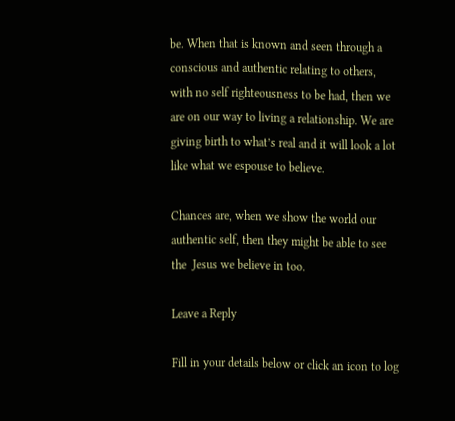be. When that is known and seen through a conscious and authentic relating to others, with no self righteousness to be had, then we are on our way to living a relationship. We are giving birth to what’s real and it will look a lot like what we espouse to believe.

Chances are, when we show the world our authentic self, then they might be able to see the  Jesus we believe in too.

Leave a Reply

Fill in your details below or click an icon to log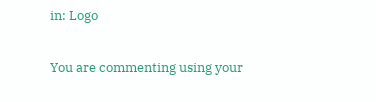in: Logo

You are commenting using your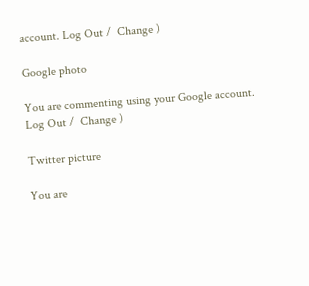account. Log Out /  Change )

Google photo

You are commenting using your Google account. Log Out /  Change )

Twitter picture

You are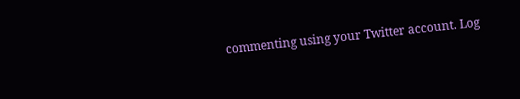commenting using your Twitter account. Log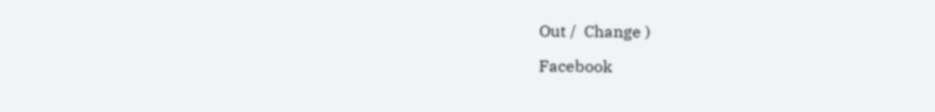Out /  Change )

Facebook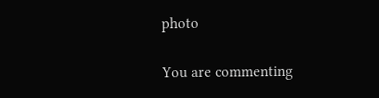photo

You are commenting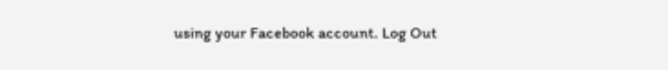using your Facebook account. Log Out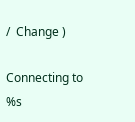/  Change )

Connecting to %s